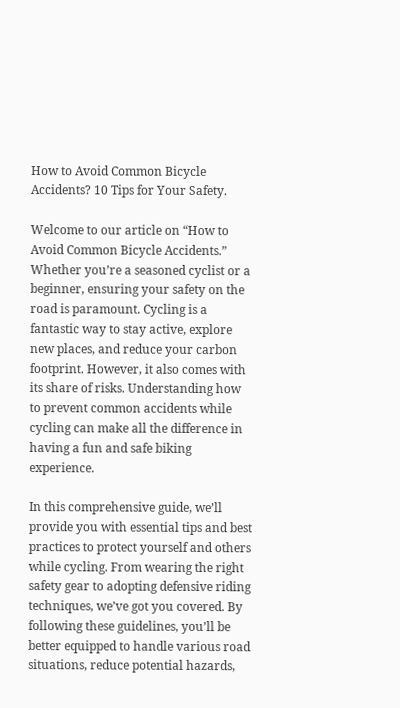How to Avoid Common Bicycle Accidents? 10 Tips for Your Safety.

Welcome to our article on “How to Avoid Common Bicycle Accidents.” Whether you’re a seasoned cyclist or a beginner, ensuring your safety on the road is paramount. Cycling is a fantastic way to stay active, explore new places, and reduce your carbon footprint. However, it also comes with its share of risks. Understanding how to prevent common accidents while cycling can make all the difference in having a fun and safe biking experience.

In this comprehensive guide, we’ll provide you with essential tips and best practices to protect yourself and others while cycling. From wearing the right safety gear to adopting defensive riding techniques, we’ve got you covered. By following these guidelines, you’ll be better equipped to handle various road situations, reduce potential hazards,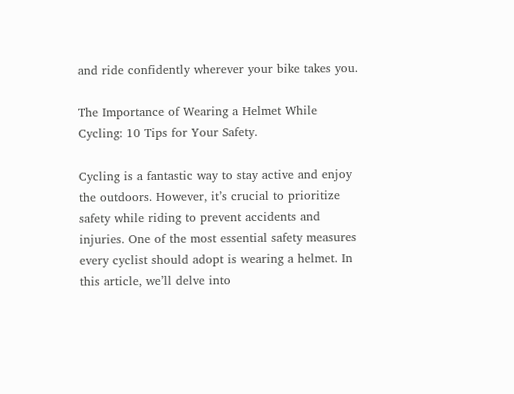and ride confidently wherever your bike takes you.

The Importance of Wearing a Helmet While Cycling: 10 Tips for Your Safety.

Cycling is a fantastic way to stay active and enjoy the outdoors. However, it’s crucial to prioritize safety while riding to prevent accidents and injuries. One of the most essential safety measures every cyclist should adopt is wearing a helmet. In this article, we’ll delve into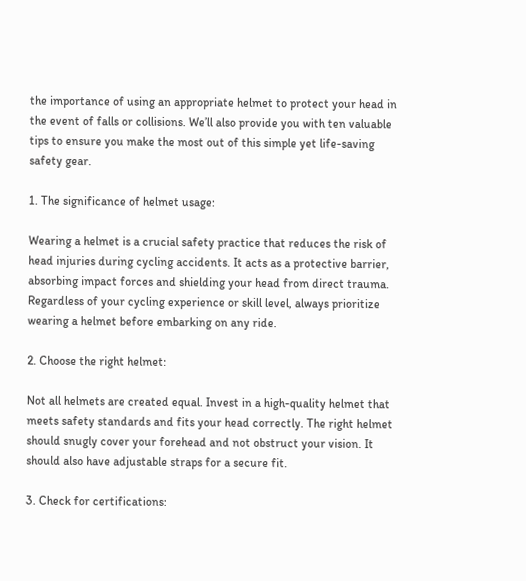the importance of using an appropriate helmet to protect your head in the event of falls or collisions. We’ll also provide you with ten valuable tips to ensure you make the most out of this simple yet life-saving safety gear.

1. The significance of helmet usage:

Wearing a helmet is a crucial safety practice that reduces the risk of head injuries during cycling accidents. It acts as a protective barrier, absorbing impact forces and shielding your head from direct trauma. Regardless of your cycling experience or skill level, always prioritize wearing a helmet before embarking on any ride.

2. Choose the right helmet:

Not all helmets are created equal. Invest in a high-quality helmet that meets safety standards and fits your head correctly. The right helmet should snugly cover your forehead and not obstruct your vision. It should also have adjustable straps for a secure fit.

3. Check for certifications: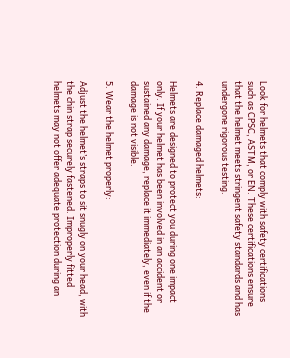Look for helmets that comply with safety certifications such as CPSC, ASTM, or EN. These certifications ensure that the helmet meets stringent safety standards and has undergone rigorous testing.

4. Replace damaged helmets:

Helmets are designed to protect you during one impact only. If your helmet has been involved in an accident or sustained any damage, replace it immediately, even if the damage is not visible.

5. Wear the helmet properly:

Adjust the helmet’s straps to sit snugly on your head, with the chin strap securely fastened. Improperly fitted helmets may not offer adequate protection during an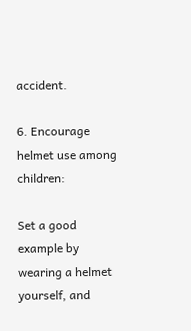accident.

6. Encourage helmet use among children:

Set a good example by wearing a helmet yourself, and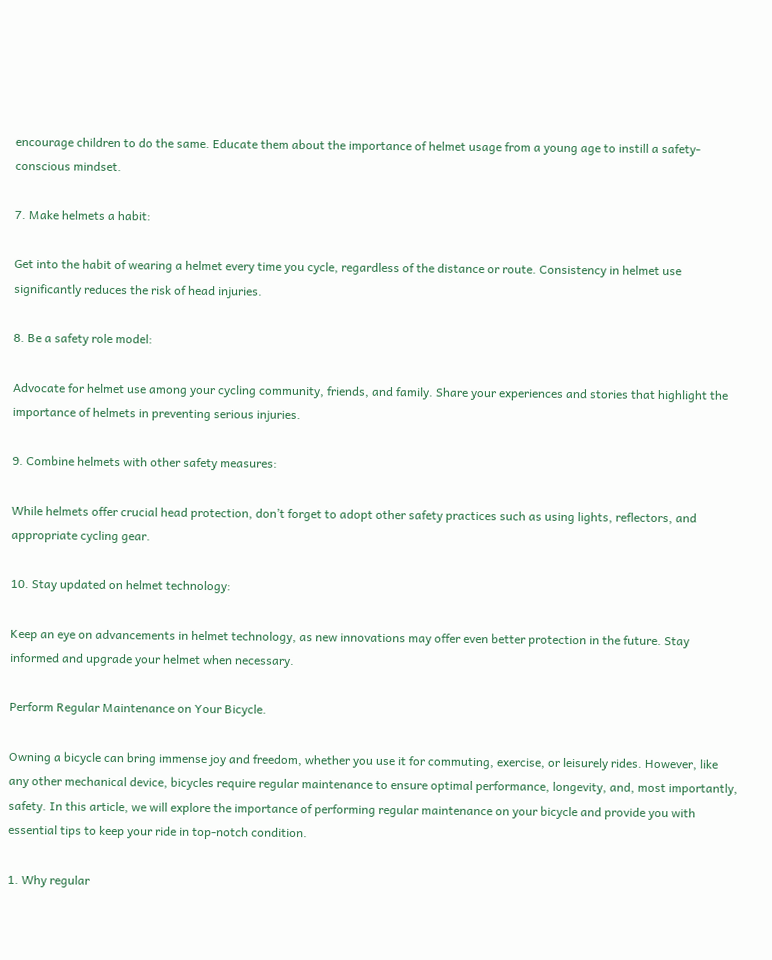encourage children to do the same. Educate them about the importance of helmet usage from a young age to instill a safety-conscious mindset.

7. Make helmets a habit:

Get into the habit of wearing a helmet every time you cycle, regardless of the distance or route. Consistency in helmet use significantly reduces the risk of head injuries.

8. Be a safety role model:

Advocate for helmet use among your cycling community, friends, and family. Share your experiences and stories that highlight the importance of helmets in preventing serious injuries.

9. Combine helmets with other safety measures:

While helmets offer crucial head protection, don’t forget to adopt other safety practices such as using lights, reflectors, and appropriate cycling gear.

10. Stay updated on helmet technology:

Keep an eye on advancements in helmet technology, as new innovations may offer even better protection in the future. Stay informed and upgrade your helmet when necessary.

Perform Regular Maintenance on Your Bicycle.

Owning a bicycle can bring immense joy and freedom, whether you use it for commuting, exercise, or leisurely rides. However, like any other mechanical device, bicycles require regular maintenance to ensure optimal performance, longevity, and, most importantly, safety. In this article, we will explore the importance of performing regular maintenance on your bicycle and provide you with essential tips to keep your ride in top-notch condition.

1. Why regular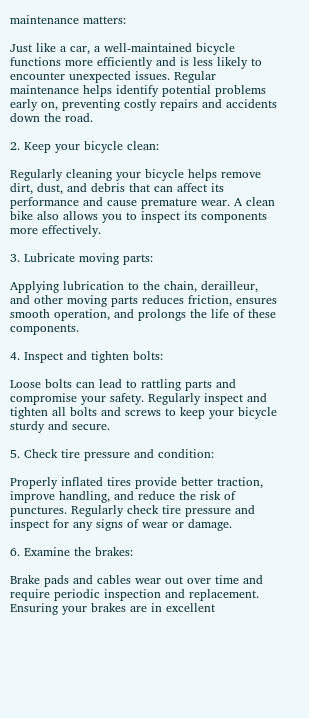maintenance matters:

Just like a car, a well-maintained bicycle functions more efficiently and is less likely to encounter unexpected issues. Regular maintenance helps identify potential problems early on, preventing costly repairs and accidents down the road.

2. Keep your bicycle clean:

Regularly cleaning your bicycle helps remove dirt, dust, and debris that can affect its performance and cause premature wear. A clean bike also allows you to inspect its components more effectively.

3. Lubricate moving parts:

Applying lubrication to the chain, derailleur, and other moving parts reduces friction, ensures smooth operation, and prolongs the life of these components.

4. Inspect and tighten bolts:

Loose bolts can lead to rattling parts and compromise your safety. Regularly inspect and tighten all bolts and screws to keep your bicycle sturdy and secure.

5. Check tire pressure and condition:

Properly inflated tires provide better traction, improve handling, and reduce the risk of punctures. Regularly check tire pressure and inspect for any signs of wear or damage.

6. Examine the brakes:

Brake pads and cables wear out over time and require periodic inspection and replacement. Ensuring your brakes are in excellent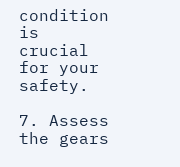condition is crucial for your safety.

7. Assess the gears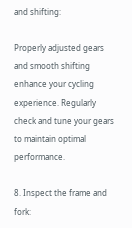and shifting:

Properly adjusted gears and smooth shifting enhance your cycling experience. Regularly check and tune your gears to maintain optimal performance.

8. Inspect the frame and fork: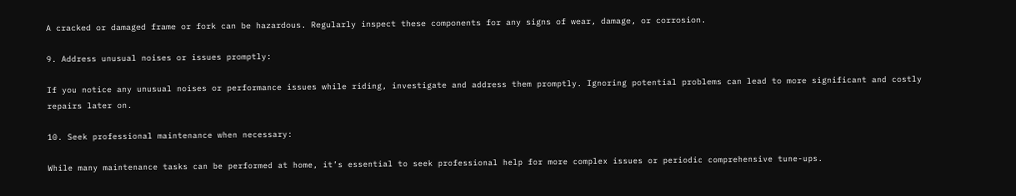A cracked or damaged frame or fork can be hazardous. Regularly inspect these components for any signs of wear, damage, or corrosion.

9. Address unusual noises or issues promptly:

If you notice any unusual noises or performance issues while riding, investigate and address them promptly. Ignoring potential problems can lead to more significant and costly repairs later on.

10. Seek professional maintenance when necessary:

While many maintenance tasks can be performed at home, it’s essential to seek professional help for more complex issues or periodic comprehensive tune-ups.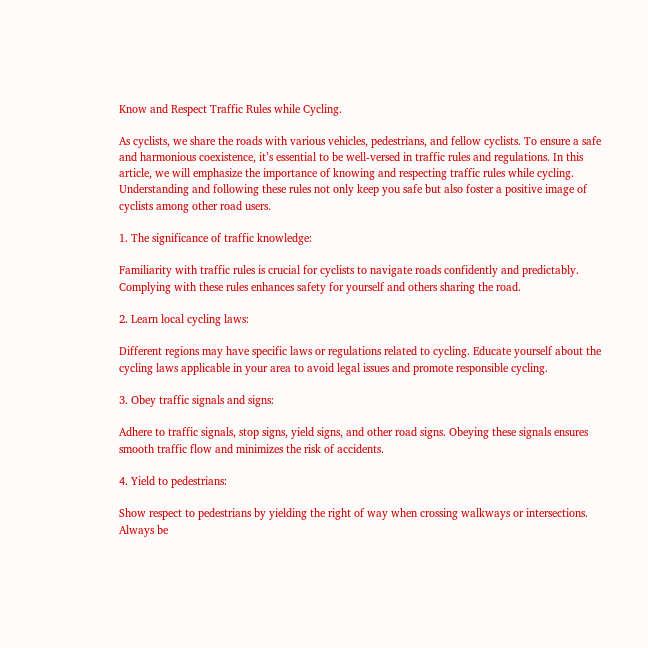Know and Respect Traffic Rules while Cycling.

As cyclists, we share the roads with various vehicles, pedestrians, and fellow cyclists. To ensure a safe and harmonious coexistence, it’s essential to be well-versed in traffic rules and regulations. In this article, we will emphasize the importance of knowing and respecting traffic rules while cycling. Understanding and following these rules not only keep you safe but also foster a positive image of cyclists among other road users.

1. The significance of traffic knowledge:

Familiarity with traffic rules is crucial for cyclists to navigate roads confidently and predictably. Complying with these rules enhances safety for yourself and others sharing the road.

2. Learn local cycling laws:

Different regions may have specific laws or regulations related to cycling. Educate yourself about the cycling laws applicable in your area to avoid legal issues and promote responsible cycling.

3. Obey traffic signals and signs:

Adhere to traffic signals, stop signs, yield signs, and other road signs. Obeying these signals ensures smooth traffic flow and minimizes the risk of accidents.

4. Yield to pedestrians:

Show respect to pedestrians by yielding the right of way when crossing walkways or intersections. Always be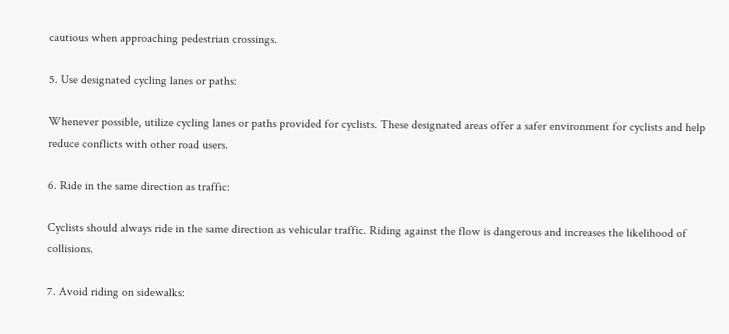cautious when approaching pedestrian crossings.

5. Use designated cycling lanes or paths:

Whenever possible, utilize cycling lanes or paths provided for cyclists. These designated areas offer a safer environment for cyclists and help reduce conflicts with other road users.

6. Ride in the same direction as traffic:

Cyclists should always ride in the same direction as vehicular traffic. Riding against the flow is dangerous and increases the likelihood of collisions.

7. Avoid riding on sidewalks: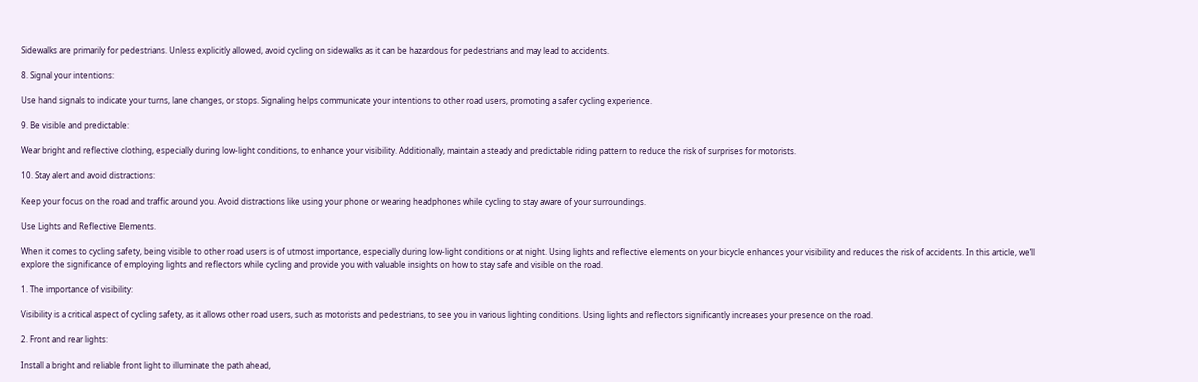Sidewalks are primarily for pedestrians. Unless explicitly allowed, avoid cycling on sidewalks as it can be hazardous for pedestrians and may lead to accidents.

8. Signal your intentions:

Use hand signals to indicate your turns, lane changes, or stops. Signaling helps communicate your intentions to other road users, promoting a safer cycling experience.

9. Be visible and predictable:

Wear bright and reflective clothing, especially during low-light conditions, to enhance your visibility. Additionally, maintain a steady and predictable riding pattern to reduce the risk of surprises for motorists.

10. Stay alert and avoid distractions:

Keep your focus on the road and traffic around you. Avoid distractions like using your phone or wearing headphones while cycling to stay aware of your surroundings.

Use Lights and Reflective Elements.

When it comes to cycling safety, being visible to other road users is of utmost importance, especially during low-light conditions or at night. Using lights and reflective elements on your bicycle enhances your visibility and reduces the risk of accidents. In this article, we’ll explore the significance of employing lights and reflectors while cycling and provide you with valuable insights on how to stay safe and visible on the road.

1. The importance of visibility:

Visibility is a critical aspect of cycling safety, as it allows other road users, such as motorists and pedestrians, to see you in various lighting conditions. Using lights and reflectors significantly increases your presence on the road.

2. Front and rear lights:

Install a bright and reliable front light to illuminate the path ahead,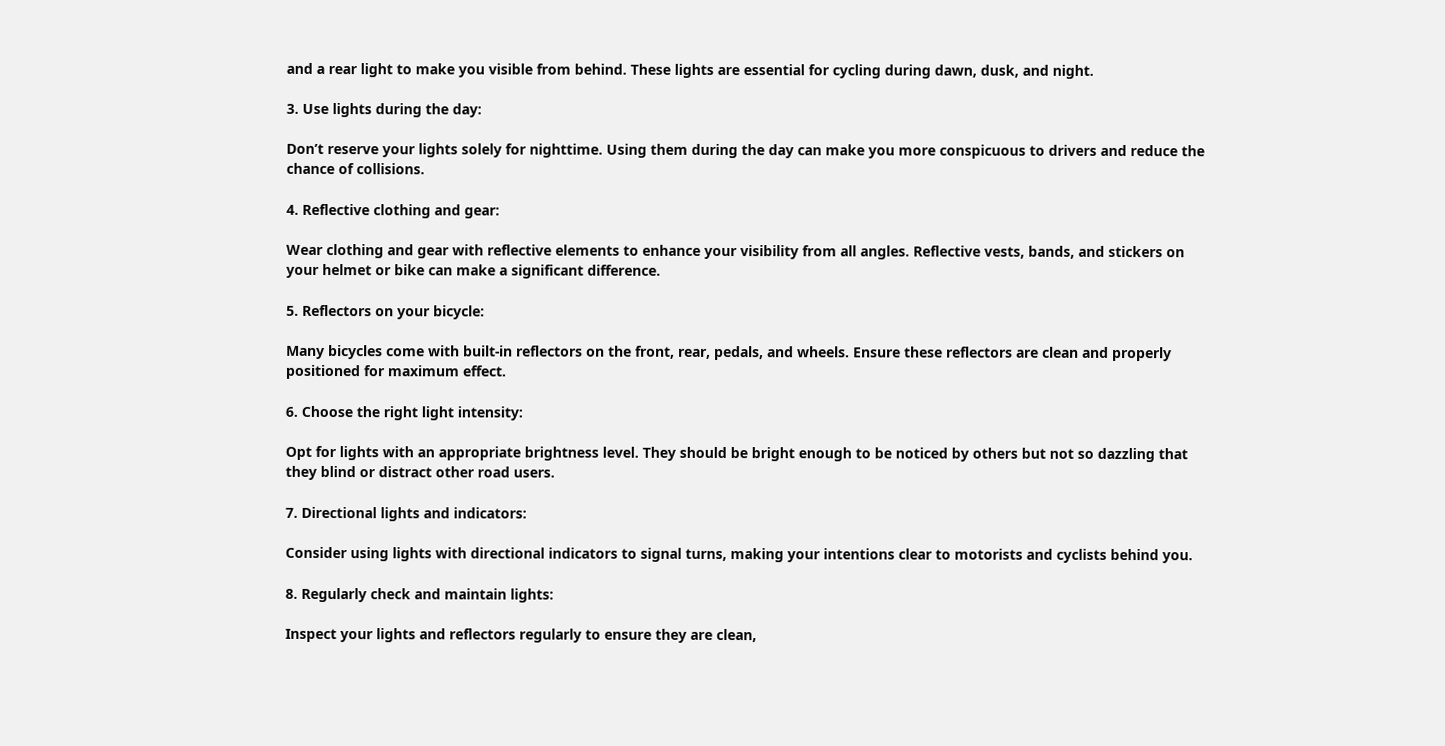and a rear light to make you visible from behind. These lights are essential for cycling during dawn, dusk, and night.

3. Use lights during the day:

Don’t reserve your lights solely for nighttime. Using them during the day can make you more conspicuous to drivers and reduce the chance of collisions.

4. Reflective clothing and gear:

Wear clothing and gear with reflective elements to enhance your visibility from all angles. Reflective vests, bands, and stickers on your helmet or bike can make a significant difference.

5. Reflectors on your bicycle:

Many bicycles come with built-in reflectors on the front, rear, pedals, and wheels. Ensure these reflectors are clean and properly positioned for maximum effect.

6. Choose the right light intensity:

Opt for lights with an appropriate brightness level. They should be bright enough to be noticed by others but not so dazzling that they blind or distract other road users.

7. Directional lights and indicators:

Consider using lights with directional indicators to signal turns, making your intentions clear to motorists and cyclists behind you.

8. Regularly check and maintain lights:

Inspect your lights and reflectors regularly to ensure they are clean,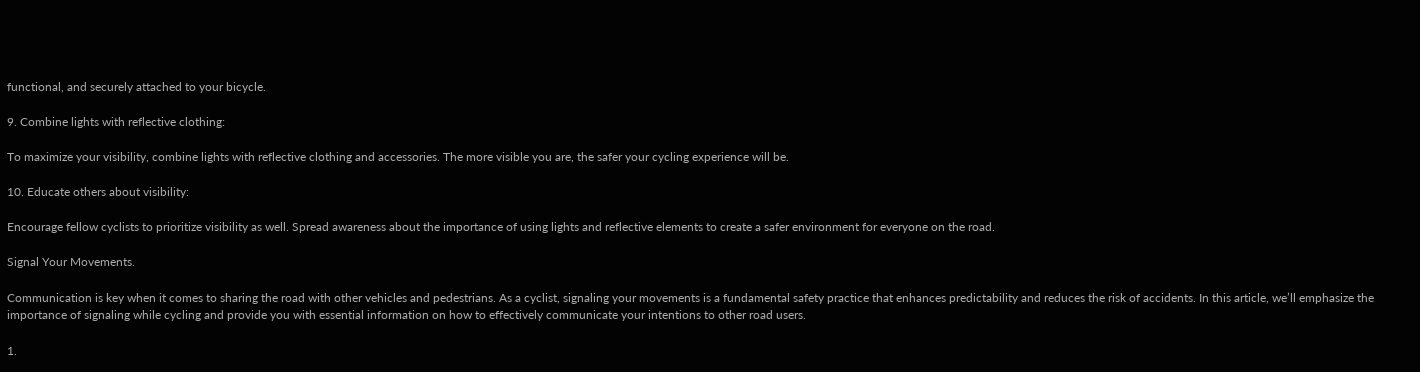functional, and securely attached to your bicycle.

9. Combine lights with reflective clothing:

To maximize your visibility, combine lights with reflective clothing and accessories. The more visible you are, the safer your cycling experience will be.

10. Educate others about visibility:

Encourage fellow cyclists to prioritize visibility as well. Spread awareness about the importance of using lights and reflective elements to create a safer environment for everyone on the road.

Signal Your Movements.

Communication is key when it comes to sharing the road with other vehicles and pedestrians. As a cyclist, signaling your movements is a fundamental safety practice that enhances predictability and reduces the risk of accidents. In this article, we’ll emphasize the importance of signaling while cycling and provide you with essential information on how to effectively communicate your intentions to other road users.

1.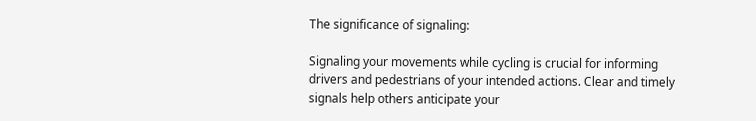The significance of signaling:

Signaling your movements while cycling is crucial for informing drivers and pedestrians of your intended actions. Clear and timely signals help others anticipate your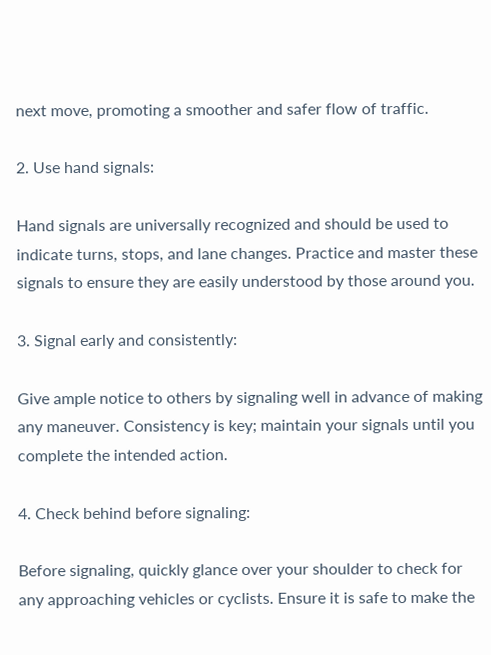next move, promoting a smoother and safer flow of traffic.

2. Use hand signals:

Hand signals are universally recognized and should be used to indicate turns, stops, and lane changes. Practice and master these signals to ensure they are easily understood by those around you.

3. Signal early and consistently:

Give ample notice to others by signaling well in advance of making any maneuver. Consistency is key; maintain your signals until you complete the intended action.

4. Check behind before signaling:

Before signaling, quickly glance over your shoulder to check for any approaching vehicles or cyclists. Ensure it is safe to make the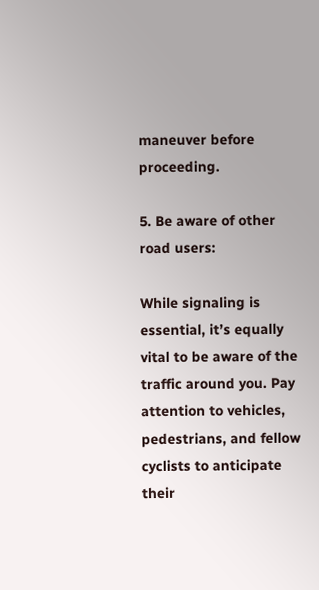maneuver before proceeding.

5. Be aware of other road users:

While signaling is essential, it’s equally vital to be aware of the traffic around you. Pay attention to vehicles, pedestrians, and fellow cyclists to anticipate their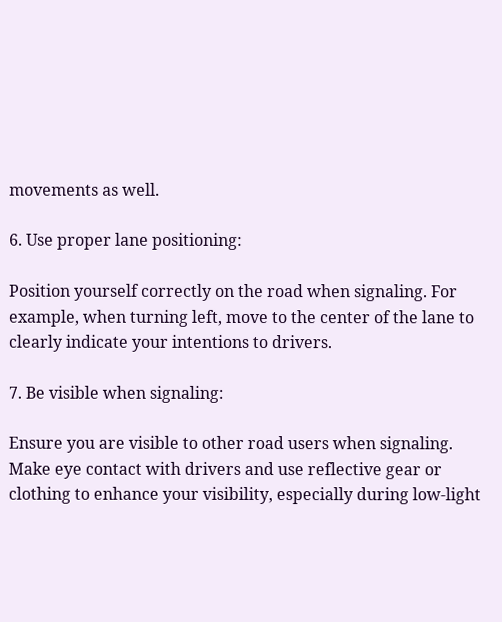movements as well.

6. Use proper lane positioning:

Position yourself correctly on the road when signaling. For example, when turning left, move to the center of the lane to clearly indicate your intentions to drivers.

7. Be visible when signaling:

Ensure you are visible to other road users when signaling. Make eye contact with drivers and use reflective gear or clothing to enhance your visibility, especially during low-light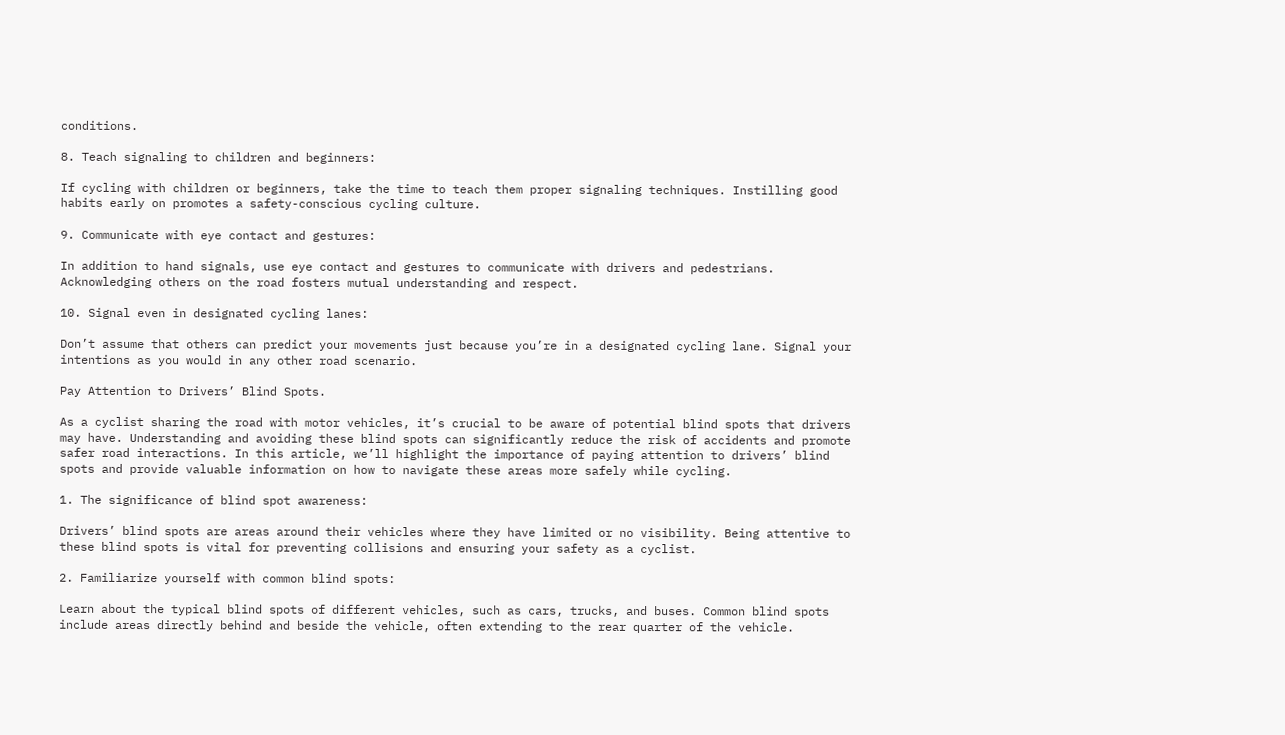conditions.

8. Teach signaling to children and beginners:

If cycling with children or beginners, take the time to teach them proper signaling techniques. Instilling good habits early on promotes a safety-conscious cycling culture.

9. Communicate with eye contact and gestures:

In addition to hand signals, use eye contact and gestures to communicate with drivers and pedestrians. Acknowledging others on the road fosters mutual understanding and respect.

10. Signal even in designated cycling lanes:

Don’t assume that others can predict your movements just because you’re in a designated cycling lane. Signal your intentions as you would in any other road scenario.

Pay Attention to Drivers’ Blind Spots.

As a cyclist sharing the road with motor vehicles, it’s crucial to be aware of potential blind spots that drivers may have. Understanding and avoiding these blind spots can significantly reduce the risk of accidents and promote safer road interactions. In this article, we’ll highlight the importance of paying attention to drivers’ blind spots and provide valuable information on how to navigate these areas more safely while cycling.

1. The significance of blind spot awareness:

Drivers’ blind spots are areas around their vehicles where they have limited or no visibility. Being attentive to these blind spots is vital for preventing collisions and ensuring your safety as a cyclist.

2. Familiarize yourself with common blind spots:

Learn about the typical blind spots of different vehicles, such as cars, trucks, and buses. Common blind spots include areas directly behind and beside the vehicle, often extending to the rear quarter of the vehicle.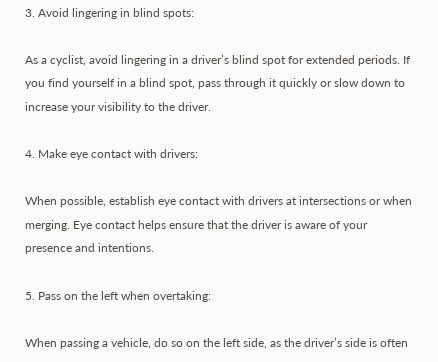3. Avoid lingering in blind spots:

As a cyclist, avoid lingering in a driver’s blind spot for extended periods. If you find yourself in a blind spot, pass through it quickly or slow down to increase your visibility to the driver.

4. Make eye contact with drivers:

When possible, establish eye contact with drivers at intersections or when merging. Eye contact helps ensure that the driver is aware of your presence and intentions.

5. Pass on the left when overtaking:

When passing a vehicle, do so on the left side, as the driver’s side is often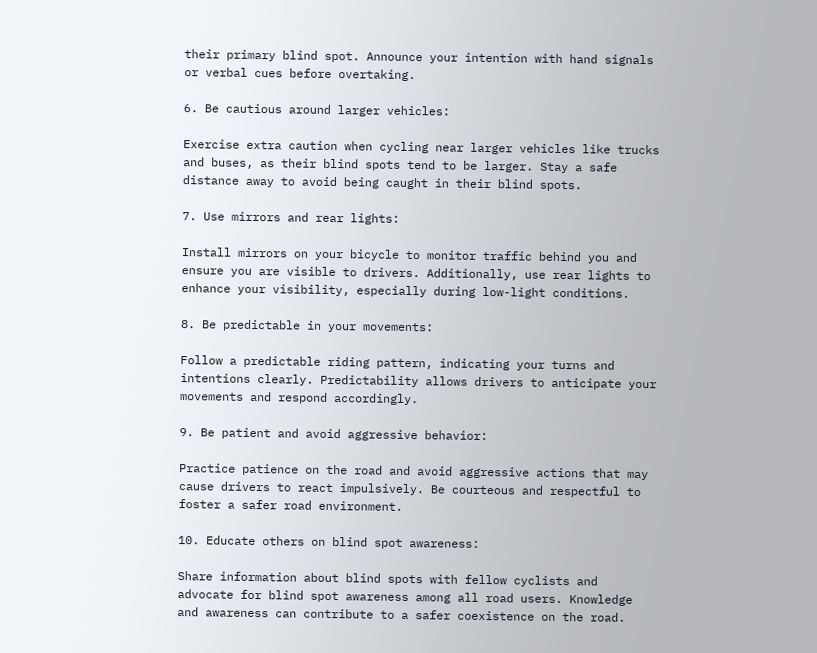their primary blind spot. Announce your intention with hand signals or verbal cues before overtaking.

6. Be cautious around larger vehicles:

Exercise extra caution when cycling near larger vehicles like trucks and buses, as their blind spots tend to be larger. Stay a safe distance away to avoid being caught in their blind spots.

7. Use mirrors and rear lights:

Install mirrors on your bicycle to monitor traffic behind you and ensure you are visible to drivers. Additionally, use rear lights to enhance your visibility, especially during low-light conditions.

8. Be predictable in your movements:

Follow a predictable riding pattern, indicating your turns and intentions clearly. Predictability allows drivers to anticipate your movements and respond accordingly.

9. Be patient and avoid aggressive behavior:

Practice patience on the road and avoid aggressive actions that may cause drivers to react impulsively. Be courteous and respectful to foster a safer road environment.

10. Educate others on blind spot awareness:

Share information about blind spots with fellow cyclists and advocate for blind spot awareness among all road users. Knowledge and awareness can contribute to a safer coexistence on the road.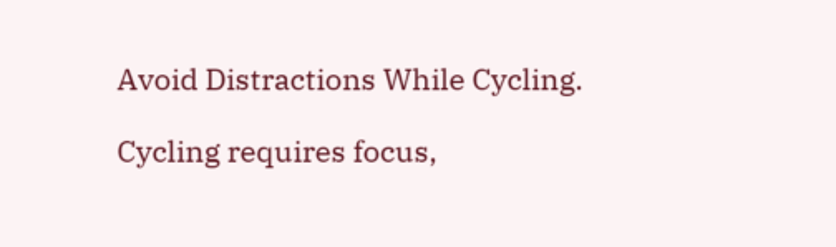Avoid Distractions While Cycling.

Cycling requires focus,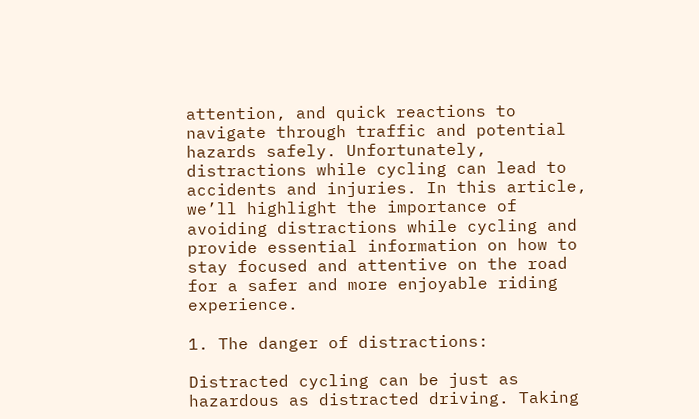attention, and quick reactions to navigate through traffic and potential hazards safely. Unfortunately, distractions while cycling can lead to accidents and injuries. In this article, we’ll highlight the importance of avoiding distractions while cycling and provide essential information on how to stay focused and attentive on the road for a safer and more enjoyable riding experience.

1. The danger of distractions:

Distracted cycling can be just as hazardous as distracted driving. Taking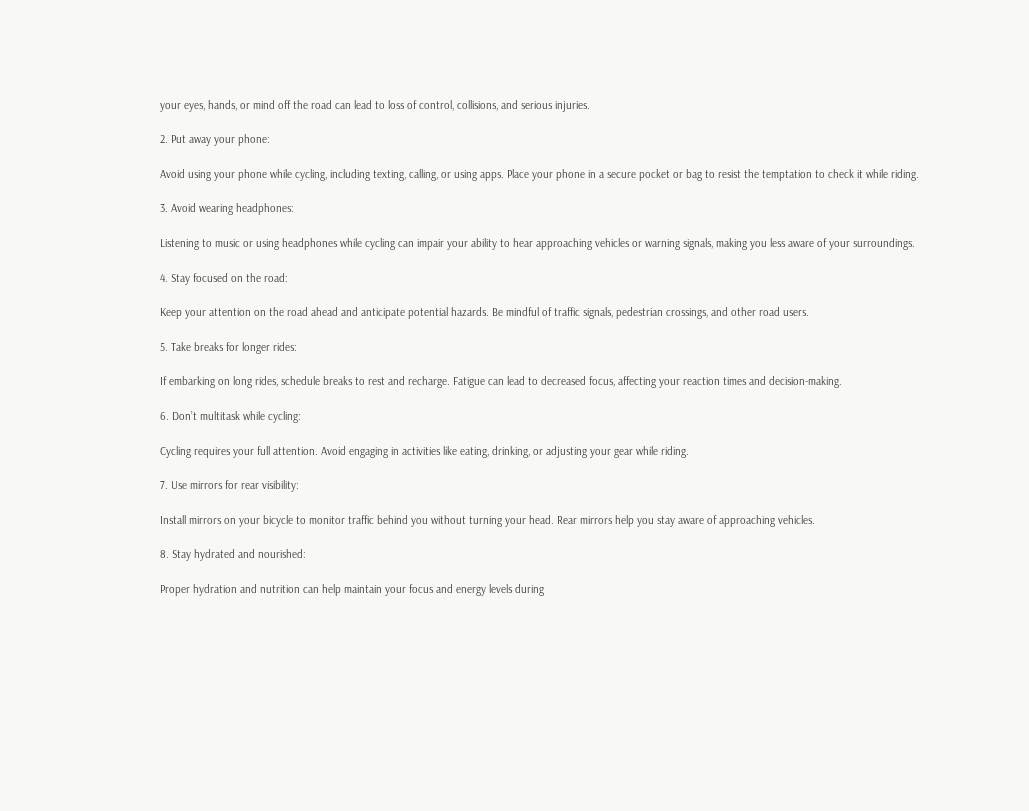your eyes, hands, or mind off the road can lead to loss of control, collisions, and serious injuries.

2. Put away your phone:

Avoid using your phone while cycling, including texting, calling, or using apps. Place your phone in a secure pocket or bag to resist the temptation to check it while riding.

3. Avoid wearing headphones:

Listening to music or using headphones while cycling can impair your ability to hear approaching vehicles or warning signals, making you less aware of your surroundings.

4. Stay focused on the road:

Keep your attention on the road ahead and anticipate potential hazards. Be mindful of traffic signals, pedestrian crossings, and other road users.

5. Take breaks for longer rides:

If embarking on long rides, schedule breaks to rest and recharge. Fatigue can lead to decreased focus, affecting your reaction times and decision-making.

6. Don’t multitask while cycling:

Cycling requires your full attention. Avoid engaging in activities like eating, drinking, or adjusting your gear while riding.

7. Use mirrors for rear visibility:

Install mirrors on your bicycle to monitor traffic behind you without turning your head. Rear mirrors help you stay aware of approaching vehicles.

8. Stay hydrated and nourished:

Proper hydration and nutrition can help maintain your focus and energy levels during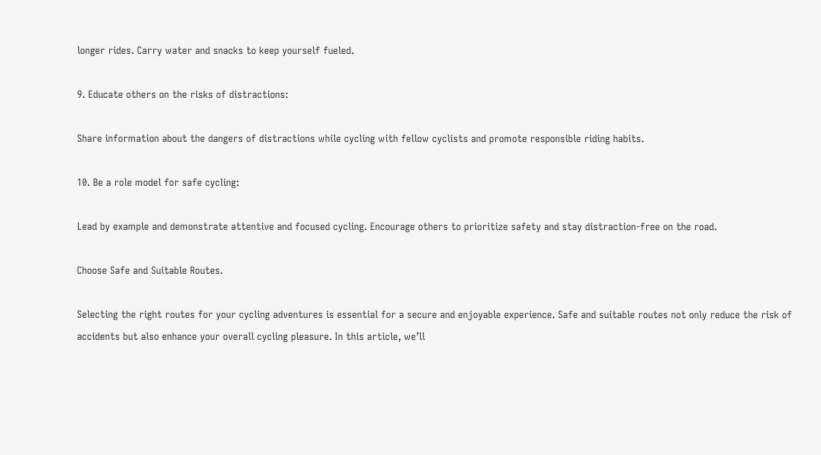longer rides. Carry water and snacks to keep yourself fueled.

9. Educate others on the risks of distractions:

Share information about the dangers of distractions while cycling with fellow cyclists and promote responsible riding habits.

10. Be a role model for safe cycling:

Lead by example and demonstrate attentive and focused cycling. Encourage others to prioritize safety and stay distraction-free on the road.

Choose Safe and Suitable Routes.

Selecting the right routes for your cycling adventures is essential for a secure and enjoyable experience. Safe and suitable routes not only reduce the risk of accidents but also enhance your overall cycling pleasure. In this article, we’ll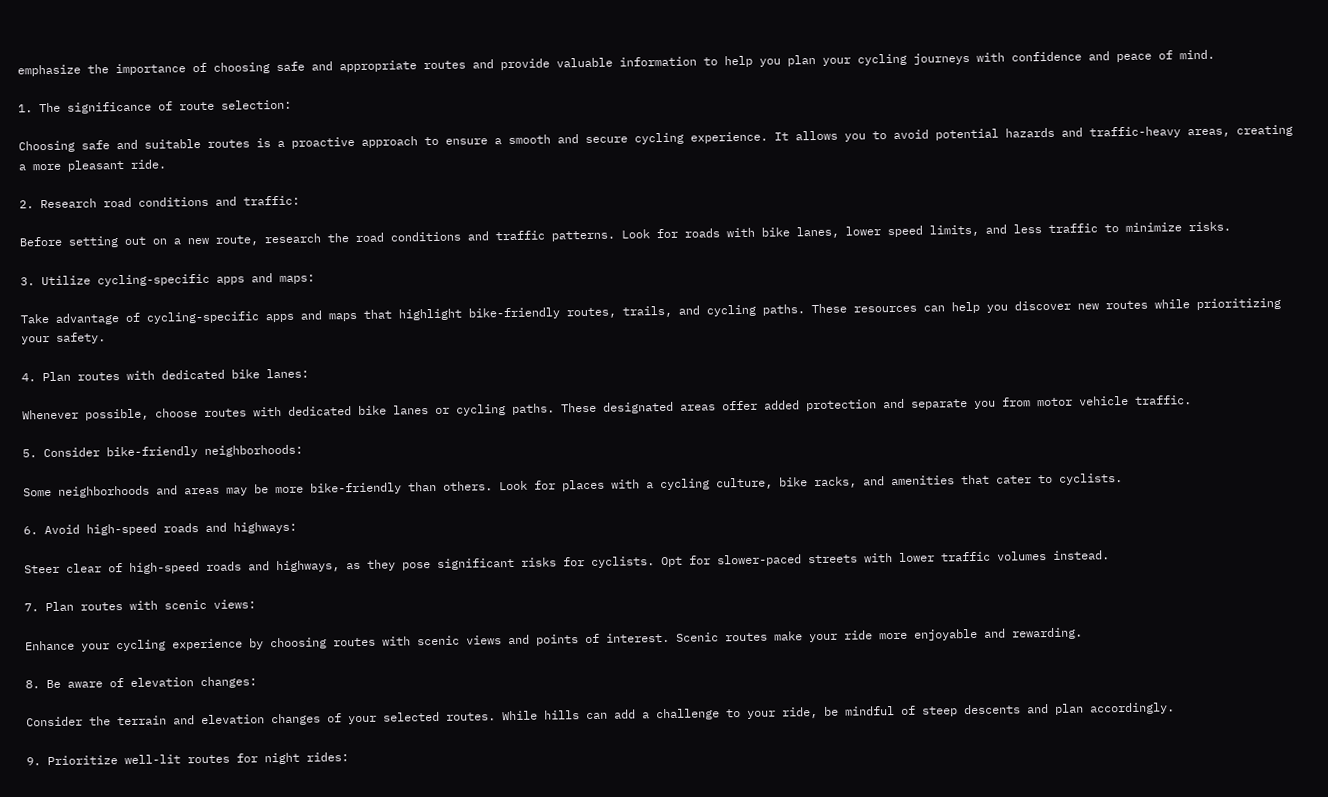emphasize the importance of choosing safe and appropriate routes and provide valuable information to help you plan your cycling journeys with confidence and peace of mind.

1. The significance of route selection:

Choosing safe and suitable routes is a proactive approach to ensure a smooth and secure cycling experience. It allows you to avoid potential hazards and traffic-heavy areas, creating a more pleasant ride.

2. Research road conditions and traffic:

Before setting out on a new route, research the road conditions and traffic patterns. Look for roads with bike lanes, lower speed limits, and less traffic to minimize risks.

3. Utilize cycling-specific apps and maps:

Take advantage of cycling-specific apps and maps that highlight bike-friendly routes, trails, and cycling paths. These resources can help you discover new routes while prioritizing your safety.

4. Plan routes with dedicated bike lanes:

Whenever possible, choose routes with dedicated bike lanes or cycling paths. These designated areas offer added protection and separate you from motor vehicle traffic.

5. Consider bike-friendly neighborhoods:

Some neighborhoods and areas may be more bike-friendly than others. Look for places with a cycling culture, bike racks, and amenities that cater to cyclists.

6. Avoid high-speed roads and highways:

Steer clear of high-speed roads and highways, as they pose significant risks for cyclists. Opt for slower-paced streets with lower traffic volumes instead.

7. Plan routes with scenic views:

Enhance your cycling experience by choosing routes with scenic views and points of interest. Scenic routes make your ride more enjoyable and rewarding.

8. Be aware of elevation changes:

Consider the terrain and elevation changes of your selected routes. While hills can add a challenge to your ride, be mindful of steep descents and plan accordingly.

9. Prioritize well-lit routes for night rides: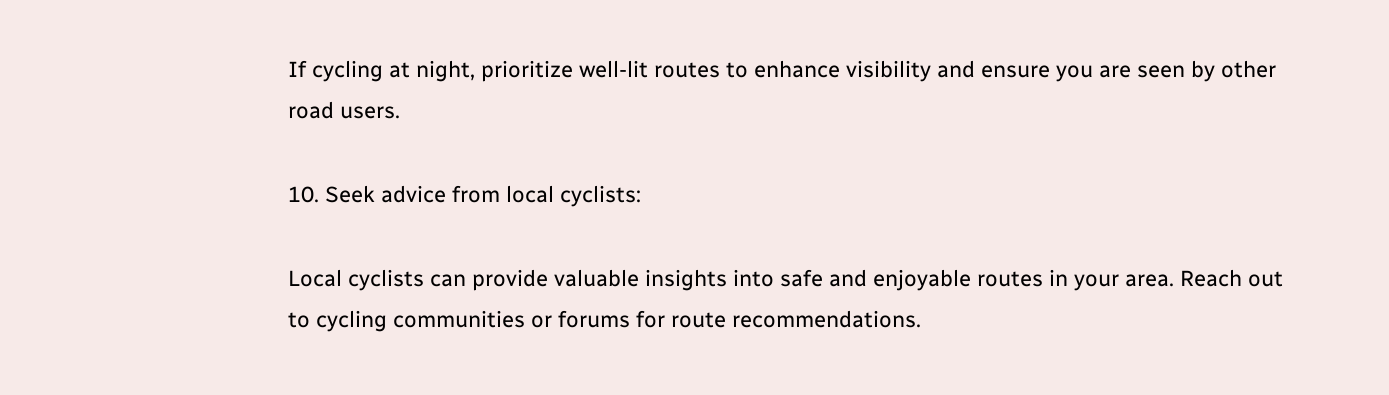If cycling at night, prioritize well-lit routes to enhance visibility and ensure you are seen by other road users.

10. Seek advice from local cyclists:

Local cyclists can provide valuable insights into safe and enjoyable routes in your area. Reach out to cycling communities or forums for route recommendations.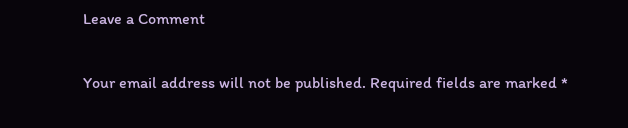Leave a Comment

Your email address will not be published. Required fields are marked *